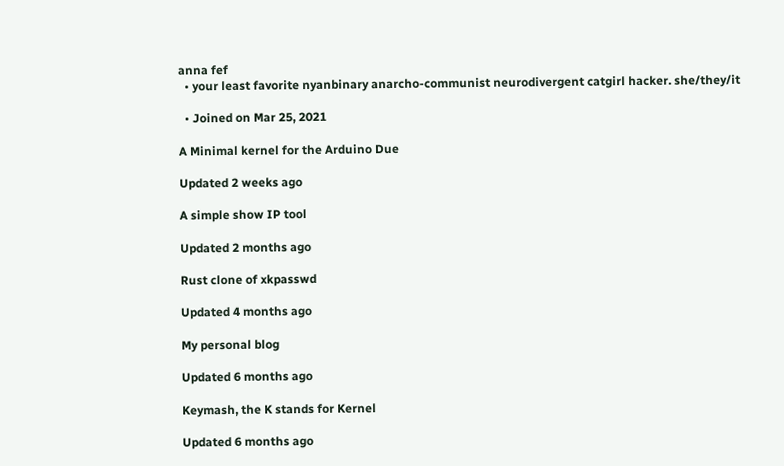anna fef
  • your least favorite nyanbinary anarcho-communist neurodivergent catgirl hacker. she/they/it

  • Joined on Mar 25, 2021

A Minimal kernel for the Arduino Due

Updated 2 weeks ago

A simple show IP tool

Updated 2 months ago

Rust clone of xkpasswd

Updated 4 months ago

My personal blog

Updated 6 months ago

Keymash, the K stands for Kernel

Updated 6 months ago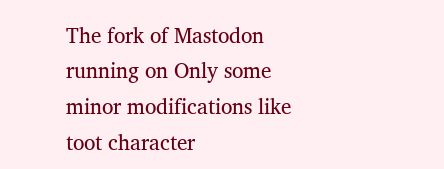The fork of Mastodon running on Only some minor modifications like toot character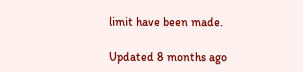limit have been made.

Updated 8 months ago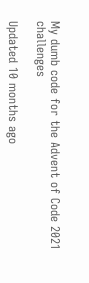My dumb code for the Advent of Code 2021 challenges

Updated 10 months ago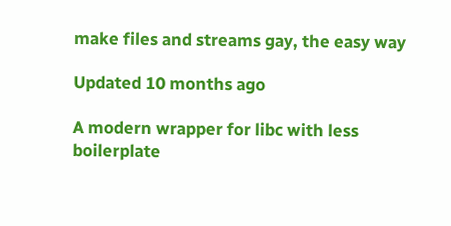make files and streams gay, the easy way

Updated 10 months ago

A modern wrapper for libc with less boilerplate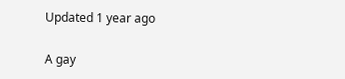Updated 1 year ago

A gay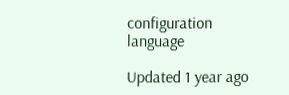configuration language

Updated 1 year ago